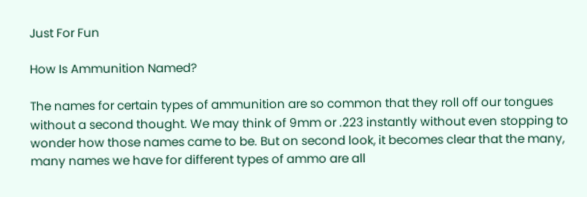Just For Fun

How Is Ammunition Named?

The names for certain types of ammunition are so common that they roll off our tongues without a second thought. We may think of 9mm or .223 instantly without even stopping to wonder how those names came to be. But on second look, it becomes clear that the many, many names we have for different types of ammo are all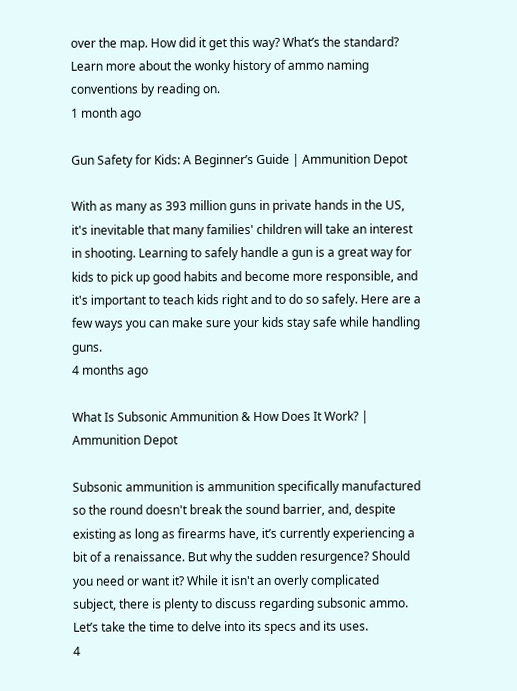over the map. How did it get this way? What’s the standard? Learn more about the wonky history of ammo naming conventions by reading on.
1 month ago

Gun Safety for Kids: A Beginner’s Guide | Ammunition Depot

With as many as 393 million guns in private hands in the US, it's inevitable that many families' children will take an interest in shooting. Learning to safely handle a gun is a great way for kids to pick up good habits and become more responsible, and it's important to teach kids right and to do so safely. Here are a few ways you can make sure your kids stay safe while handling guns.
4 months ago

What Is Subsonic Ammunition & How Does It Work? | Ammunition Depot

Subsonic ammunition is ammunition specifically manufactured so the round doesn't break the sound barrier, and, despite existing as long as firearms have, it’s currently experiencing a bit of a renaissance. But why the sudden resurgence? Should you need or want it? While it isn't an overly complicated subject, there is plenty to discuss regarding subsonic ammo. Let’s take the time to delve into its specs and its uses.
4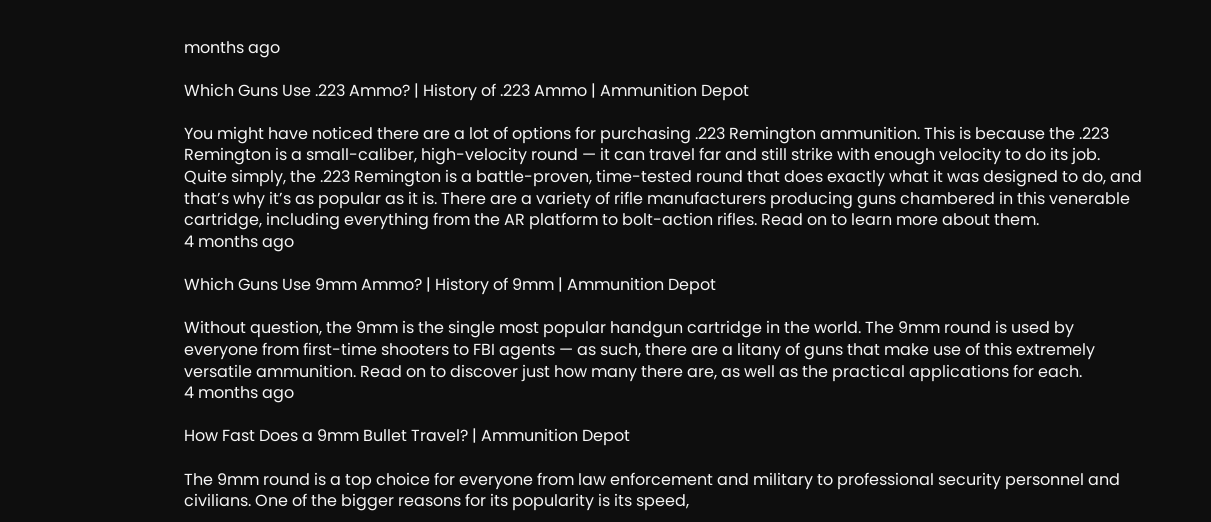months ago

Which Guns Use .223 Ammo? | History of .223 Ammo | Ammunition Depot

You might have noticed there are a lot of options for purchasing .223 Remington ammunition. This is because the .223 Remington is a small-caliber, high-velocity round — it can travel far and still strike with enough velocity to do its job. Quite simply, the .223 Remington is a battle-proven, time-tested round that does exactly what it was designed to do, and that’s why it’s as popular as it is. There are a variety of rifle manufacturers producing guns chambered in this venerable cartridge, including everything from the AR platform to bolt-action rifles. Read on to learn more about them.
4 months ago

Which Guns Use 9mm Ammo? | History of 9mm | Ammunition Depot

Without question, the 9mm is the single most popular handgun cartridge in the world. The 9mm round is used by everyone from first-time shooters to FBI agents — as such, there are a litany of guns that make use of this extremely versatile ammunition. Read on to discover just how many there are, as well as the practical applications for each.
4 months ago

How Fast Does a 9mm Bullet Travel? | Ammunition Depot

The 9mm round is a top choice for everyone from law enforcement and military to professional security personnel and civilians. One of the bigger reasons for its popularity is its speed,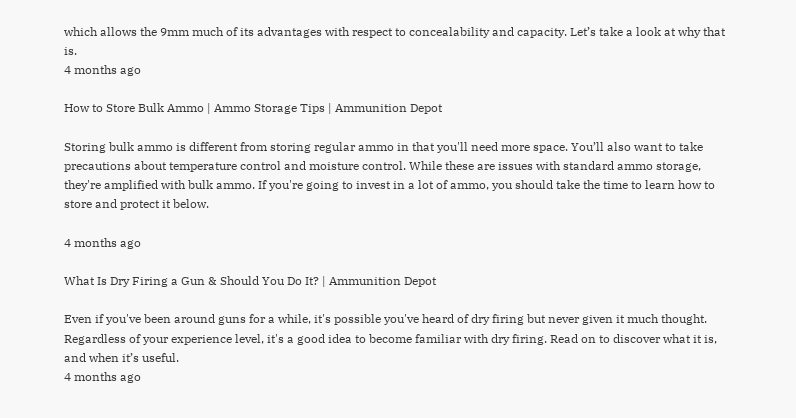which allows the 9mm much of its advantages with respect to concealability and capacity. Let’s take a look at why that is.
4 months ago

How to Store Bulk Ammo | Ammo Storage Tips | Ammunition Depot

Storing bulk ammo is different from storing regular ammo in that you'll need more space. You’ll also want to take precautions about temperature control and moisture control. While these are issues with standard ammo storage, they're amplified with bulk ammo. If you're going to invest in a lot of ammo, you should take the time to learn how to store and protect it below.

4 months ago

What Is Dry Firing a Gun & Should You Do It? | Ammunition Depot

Even if you've been around guns for a while, it's possible you've heard of dry firing but never given it much thought. Regardless of your experience level, it's a good idea to become familiar with dry firing. Read on to discover what it is, and when it’s useful.
4 months ago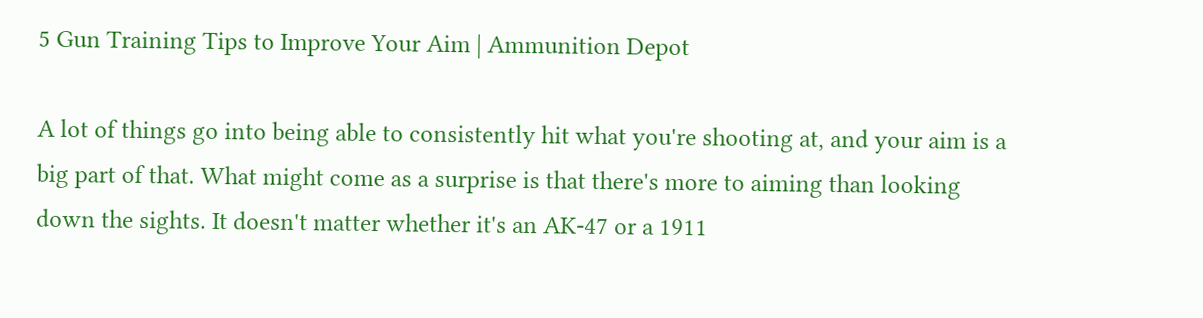5 Gun Training Tips to Improve Your Aim | Ammunition Depot

A lot of things go into being able to consistently hit what you're shooting at, and your aim is a big part of that. What might come as a surprise is that there's more to aiming than looking down the sights. It doesn't matter whether it's an AK-47 or a 1911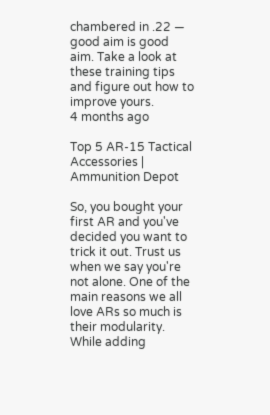chambered in .22 — good aim is good aim. Take a look at these training tips and figure out how to improve yours.
4 months ago

Top 5 AR-15 Tactical Accessories | Ammunition Depot

So, you bought your first AR and you've decided you want to trick it out. Trust us when we say you're not alone. One of the main reasons we all love ARs so much is their modularity. While adding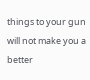things to your gun will not make you a better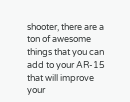shooter, there are a ton of awesome things that you can add to your AR-15 that will improve your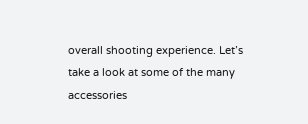overall shooting experience. Let’s take a look at some of the many accessories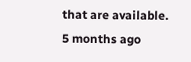that are available.
5 months ago